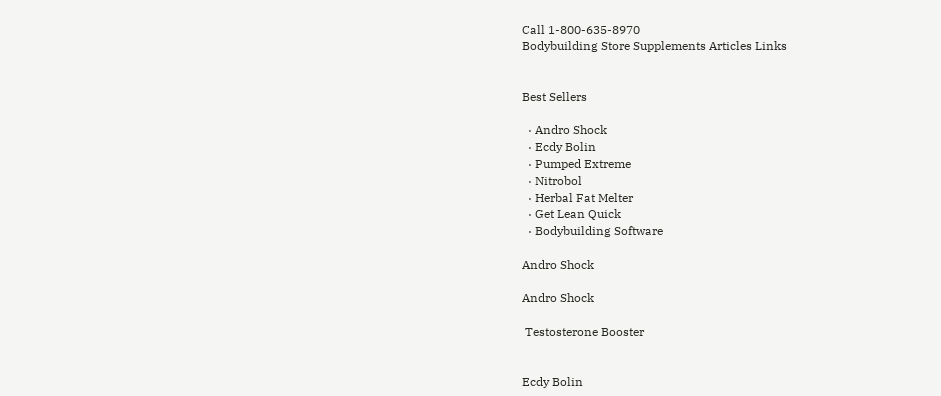Call 1-800-635-8970
Bodybuilding Store Supplements Articles Links


Best Sellers

  · Andro Shock
  · Ecdy Bolin
  · Pumped Extreme
  · Nitrobol
  · Herbal Fat Melter
  · Get Lean Quick
  · Bodybuilding Software

Andro Shock

Andro Shock

 Testosterone Booster


Ecdy Bolin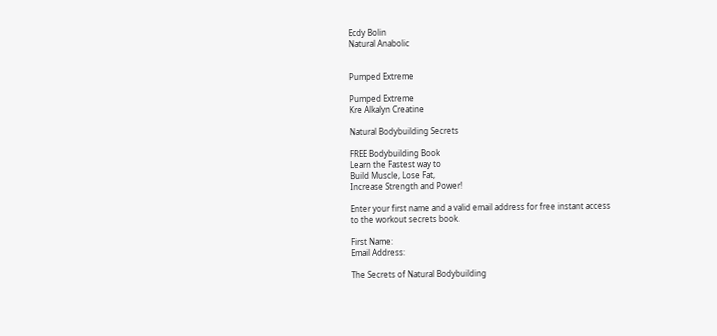Ecdy Bolin
Natural Anabolic


Pumped Extreme

Pumped Extreme
Kre Alkalyn Creatine

Natural Bodybuilding Secrets

FREE Bodybuilding Book
Learn the Fastest way to
Build Muscle, Lose Fat,
Increase Strength and Power!

Enter your first name and a valid email address for free instant access
to the workout secrets book.

First Name:
Email Address:

The Secrets of Natural Bodybuilding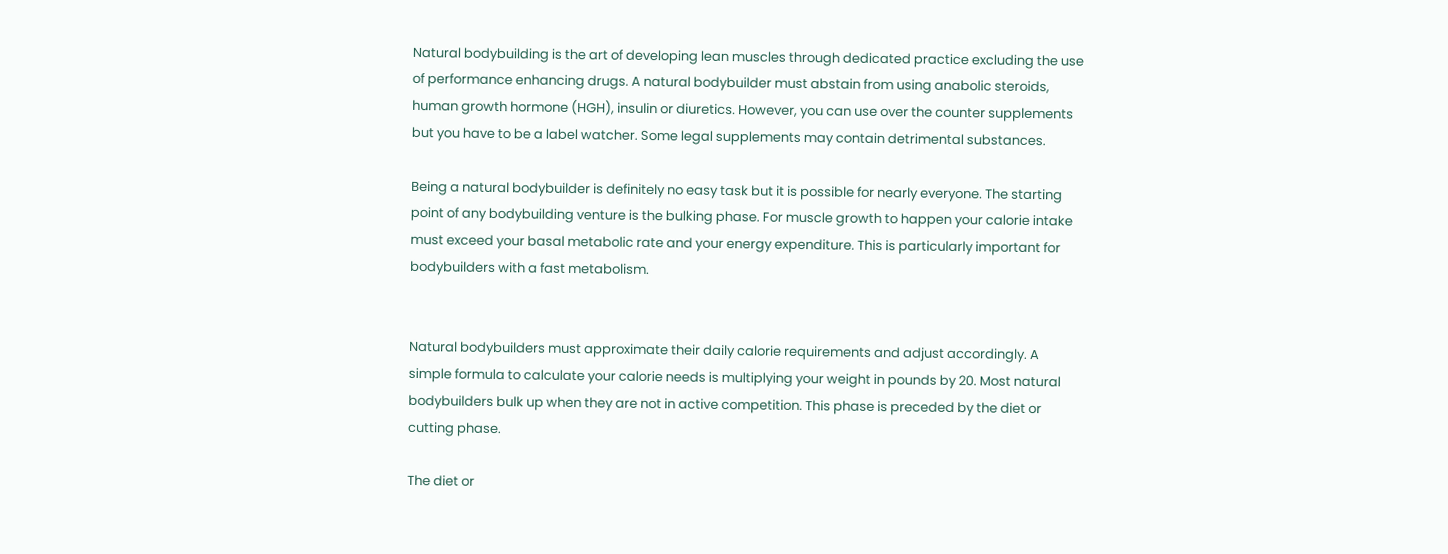Natural bodybuilding is the art of developing lean muscles through dedicated practice excluding the use of performance enhancing drugs. A natural bodybuilder must abstain from using anabolic steroids, human growth hormone (HGH), insulin or diuretics. However, you can use over the counter supplements but you have to be a label watcher. Some legal supplements may contain detrimental substances.

Being a natural bodybuilder is definitely no easy task but it is possible for nearly everyone. The starting point of any bodybuilding venture is the bulking phase. For muscle growth to happen your calorie intake must exceed your basal metabolic rate and your energy expenditure. This is particularly important for bodybuilders with a fast metabolism.


Natural bodybuilders must approximate their daily calorie requirements and adjust accordingly. A simple formula to calculate your calorie needs is multiplying your weight in pounds by 20. Most natural bodybuilders bulk up when they are not in active competition. This phase is preceded by the diet or cutting phase.

The diet or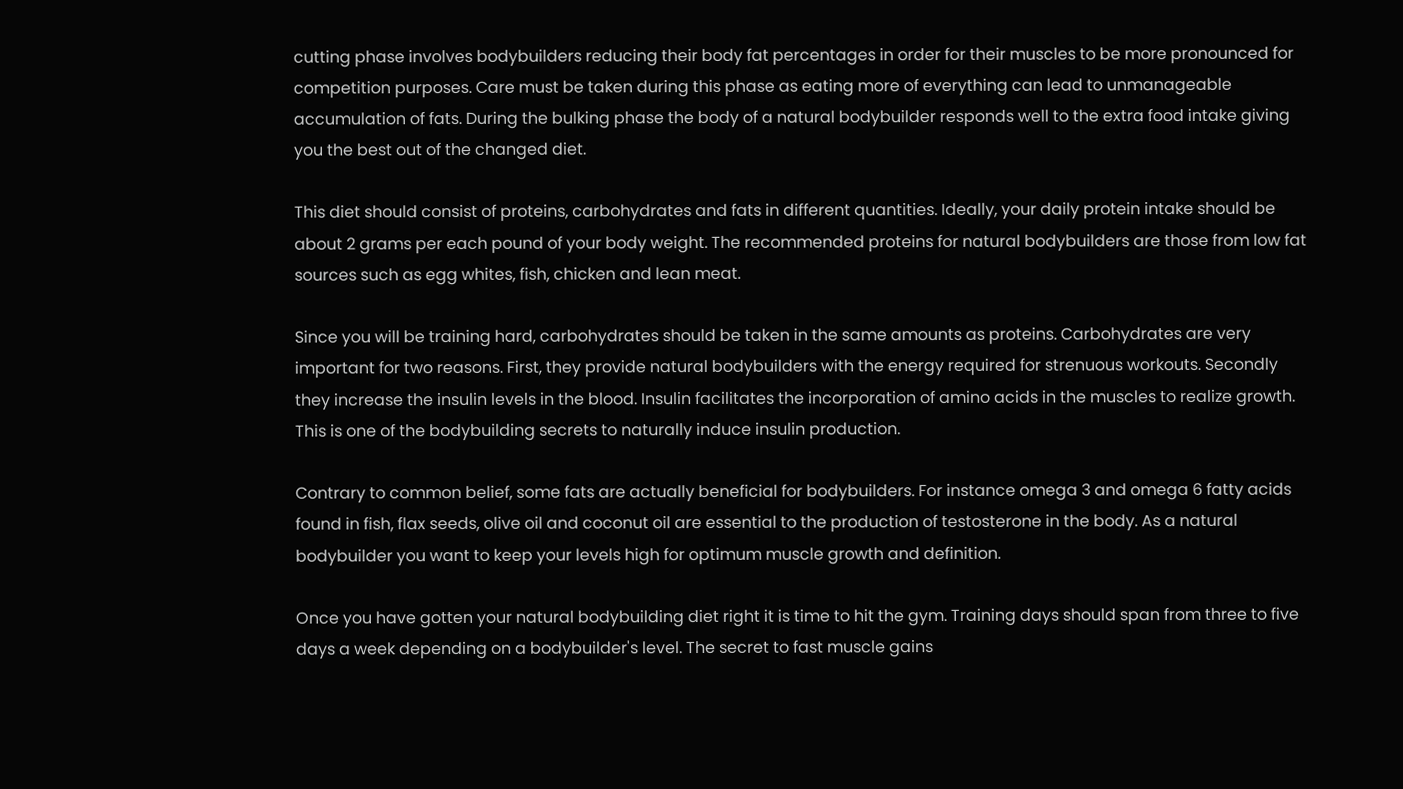cutting phase involves bodybuilders reducing their body fat percentages in order for their muscles to be more pronounced for competition purposes. Care must be taken during this phase as eating more of everything can lead to unmanageable accumulation of fats. During the bulking phase the body of a natural bodybuilder responds well to the extra food intake giving you the best out of the changed diet.

This diet should consist of proteins, carbohydrates and fats in different quantities. Ideally, your daily protein intake should be about 2 grams per each pound of your body weight. The recommended proteins for natural bodybuilders are those from low fat sources such as egg whites, fish, chicken and lean meat.

Since you will be training hard, carbohydrates should be taken in the same amounts as proteins. Carbohydrates are very important for two reasons. First, they provide natural bodybuilders with the energy required for strenuous workouts. Secondly they increase the insulin levels in the blood. Insulin facilitates the incorporation of amino acids in the muscles to realize growth. This is one of the bodybuilding secrets to naturally induce insulin production.

Contrary to common belief, some fats are actually beneficial for bodybuilders. For instance omega 3 and omega 6 fatty acids found in fish, flax seeds, olive oil and coconut oil are essential to the production of testosterone in the body. As a natural bodybuilder you want to keep your levels high for optimum muscle growth and definition.

Once you have gotten your natural bodybuilding diet right it is time to hit the gym. Training days should span from three to five days a week depending on a bodybuilder's level. The secret to fast muscle gains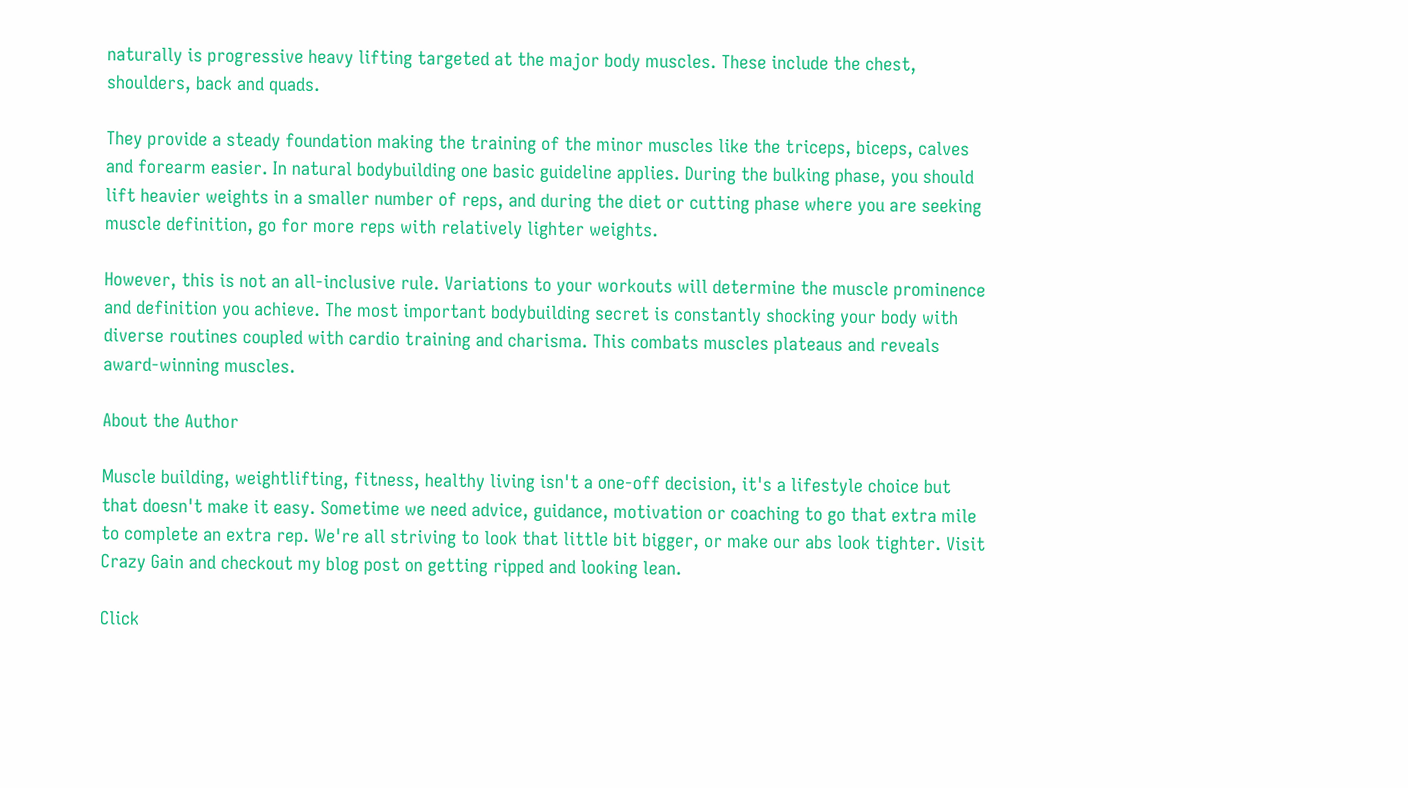naturally is progressive heavy lifting targeted at the major body muscles. These include the chest, shoulders, back and quads.

They provide a steady foundation making the training of the minor muscles like the triceps, biceps, calves and forearm easier. In natural bodybuilding one basic guideline applies. During the bulking phase, you should lift heavier weights in a smaller number of reps, and during the diet or cutting phase where you are seeking muscle definition, go for more reps with relatively lighter weights.

However, this is not an all-inclusive rule. Variations to your workouts will determine the muscle prominence and definition you achieve. The most important bodybuilding secret is constantly shocking your body with diverse routines coupled with cardio training and charisma. This combats muscles plateaus and reveals award-winning muscles.

About the Author

Muscle building, weightlifting, fitness, healthy living isn't a one-off decision, it's a lifestyle choice but that doesn't make it easy. Sometime we need advice, guidance, motivation or coaching to go that extra mile to complete an extra rep. We're all striving to look that little bit bigger, or make our abs look tighter. Visit Crazy Gain and checkout my blog post on getting ripped and looking lean.

Click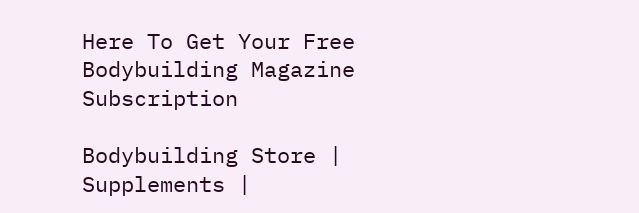Here To Get Your Free
Bodybuilding Magazine Subscription

Bodybuilding Store | Supplements |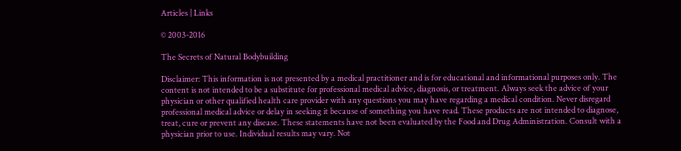Articles | Links

© 2003-2016

The Secrets of Natural Bodybuilding

Disclaimer: This information is not presented by a medical practitioner and is for educational and informational purposes only. The content is not intended to be a substitute for professional medical advice, diagnosis, or treatment. Always seek the advice of your physician or other qualified health care provider with any questions you may have regarding a medical condition. Never disregard professional medical advice or delay in seeking it because of something you have read. These products are not intended to diagnose, treat, cure or prevent any disease. These statements have not been evaluated by the Food and Drug Administration. Consult with a physician prior to use. Individual results may vary. Not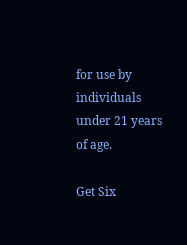for use by individuals under 21 years of age.

Get Six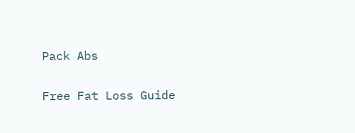Pack Abs

Free Fat Loss Guide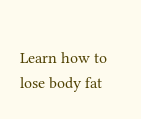Learn how to lose body fat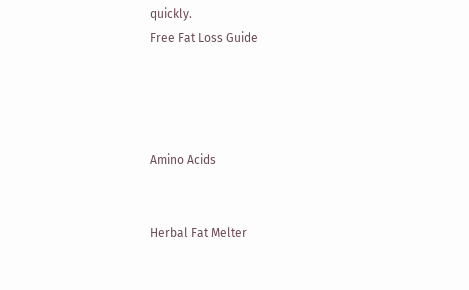quickly.
Free Fat Loss Guide




Amino Acids


Herbal Fat Melter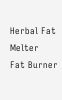Herbal Fat Melter
Fat Burner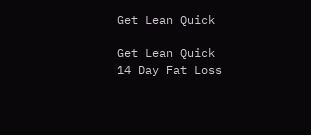Get Lean Quick

Get Lean Quick
14 Day Fat Loss